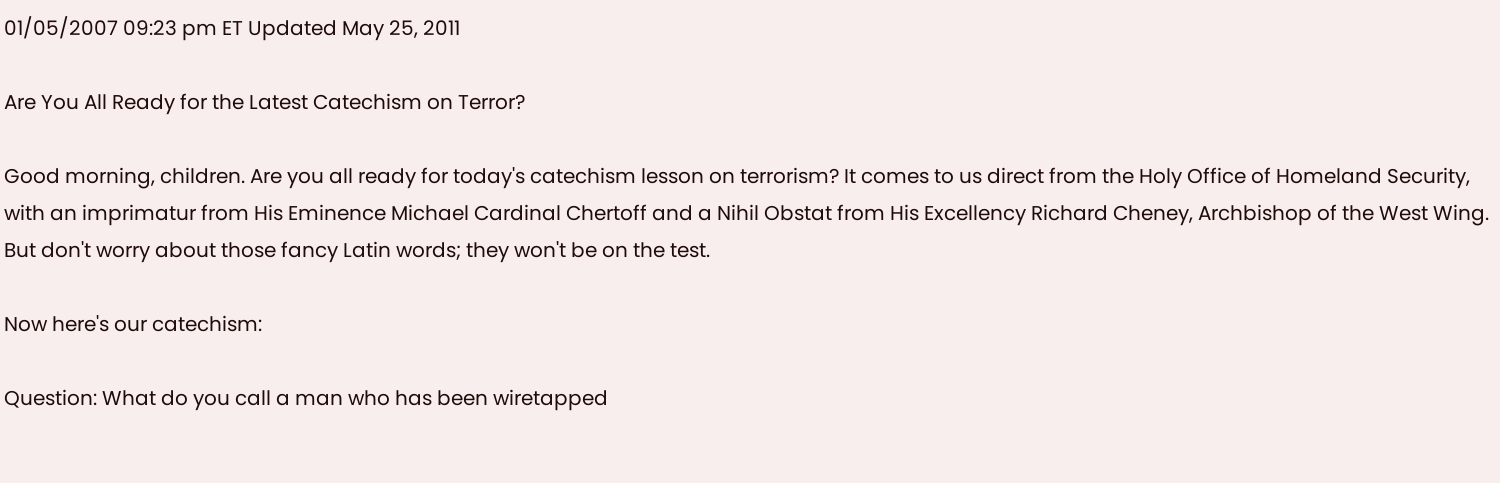01/05/2007 09:23 pm ET Updated May 25, 2011

Are You All Ready for the Latest Catechism on Terror?

Good morning, children. Are you all ready for today's catechism lesson on terrorism? It comes to us direct from the Holy Office of Homeland Security, with an imprimatur from His Eminence Michael Cardinal Chertoff and a Nihil Obstat from His Excellency Richard Cheney, Archbishop of the West Wing. But don't worry about those fancy Latin words; they won't be on the test.

Now here's our catechism:

Question: What do you call a man who has been wiretapped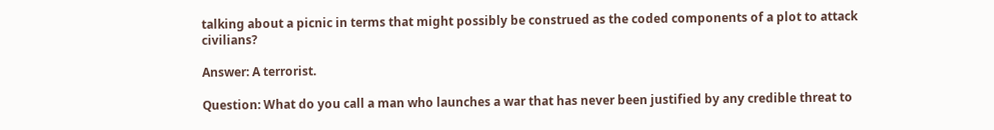talking about a picnic in terms that might possibly be construed as the coded components of a plot to attack civilians?

Answer: A terrorist.

Question: What do you call a man who launches a war that has never been justified by any credible threat to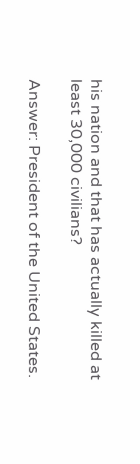his nation and that has actually killed at least 30,000 civilians?

Answer: President of the United States.